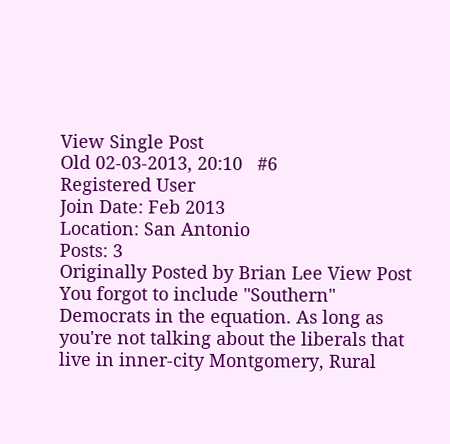View Single Post
Old 02-03-2013, 20:10   #6
Registered User
Join Date: Feb 2013
Location: San Antonio
Posts: 3
Originally Posted by Brian Lee View Post
You forgot to include "Southern" Democrats in the equation. As long as you're not talking about the liberals that live in inner-city Montgomery, Rural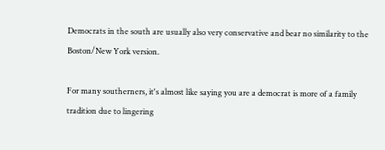Democrats in the south are usually also very conservative and bear no similarity to the Boston/New York version.

For many southerners, it's almost like saying you are a democrat is more of a family tradition due to lingering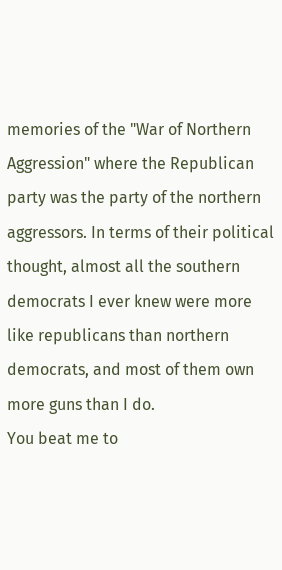memories of the "War of Northern Aggression" where the Republican party was the party of the northern aggressors. In terms of their political thought, almost all the southern democrats I ever knew were more like republicans than northern democrats, and most of them own more guns than I do.
You beat me to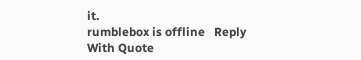it.
rumblebox is offline   Reply With Quote